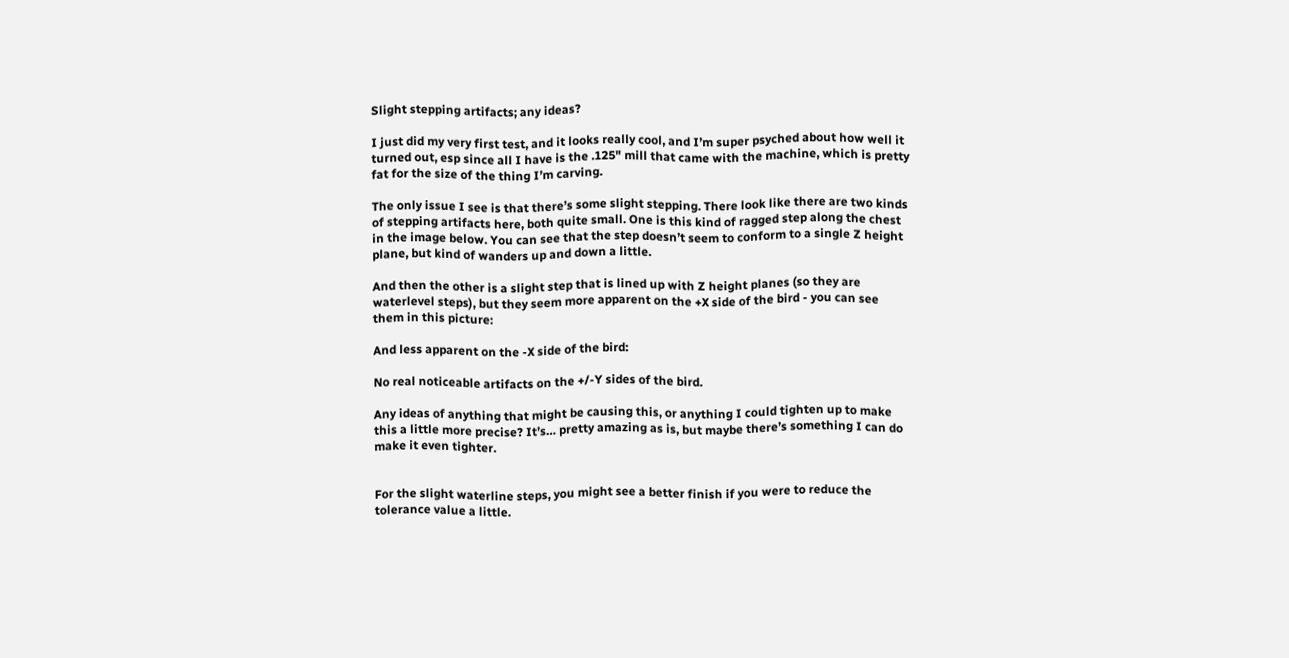Slight stepping artifacts; any ideas?

I just did my very first test, and it looks really cool, and I’m super psyched about how well it turned out, esp since all I have is the .125" mill that came with the machine, which is pretty fat for the size of the thing I’m carving.

The only issue I see is that there’s some slight stepping. There look like there are two kinds of stepping artifacts here, both quite small. One is this kind of ragged step along the chest in the image below. You can see that the step doesn’t seem to conform to a single Z height plane, but kind of wanders up and down a little.

And then the other is a slight step that is lined up with Z height planes (so they are waterlevel steps), but they seem more apparent on the +X side of the bird - you can see them in this picture:

And less apparent on the -X side of the bird:

No real noticeable artifacts on the +/-Y sides of the bird.

Any ideas of anything that might be causing this, or anything I could tighten up to make this a little more precise? It’s… pretty amazing as is, but maybe there’s something I can do make it even tighter.


For the slight waterline steps, you might see a better finish if you were to reduce the tolerance value a little.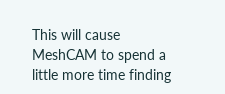This will cause MeshCAM to spend a little more time finding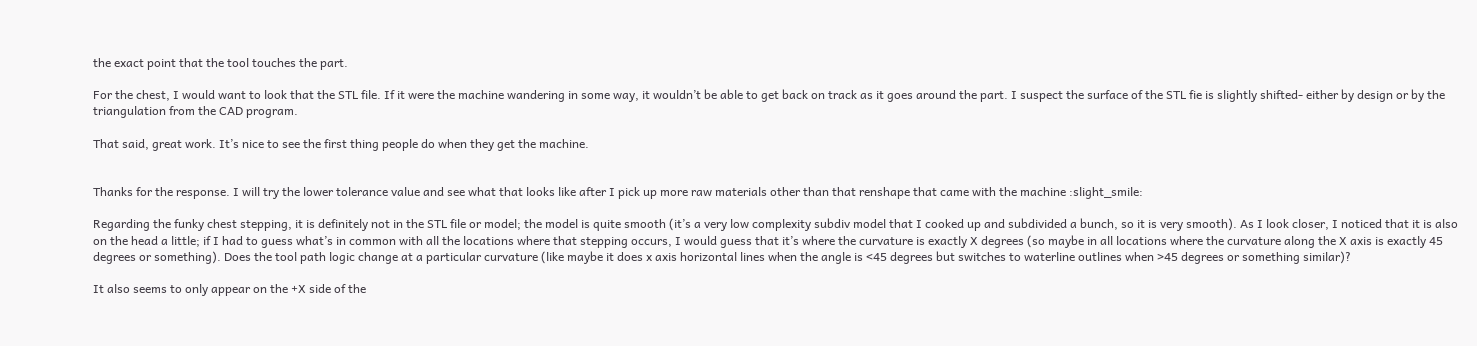the exact point that the tool touches the part.

For the chest, I would want to look that the STL file. If it were the machine wandering in some way, it wouldn’t be able to get back on track as it goes around the part. I suspect the surface of the STL fie is slightly shifted- either by design or by the triangulation from the CAD program.

That said, great work. It’s nice to see the first thing people do when they get the machine.


Thanks for the response. I will try the lower tolerance value and see what that looks like after I pick up more raw materials other than that renshape that came with the machine :slight_smile:

Regarding the funky chest stepping, it is definitely not in the STL file or model; the model is quite smooth (it’s a very low complexity subdiv model that I cooked up and subdivided a bunch, so it is very smooth). As I look closer, I noticed that it is also on the head a little; if I had to guess what’s in common with all the locations where that stepping occurs, I would guess that it’s where the curvature is exactly X degrees (so maybe in all locations where the curvature along the X axis is exactly 45 degrees or something). Does the tool path logic change at a particular curvature (like maybe it does x axis horizontal lines when the angle is <45 degrees but switches to waterline outlines when >45 degrees or something similar)?

It also seems to only appear on the +X side of the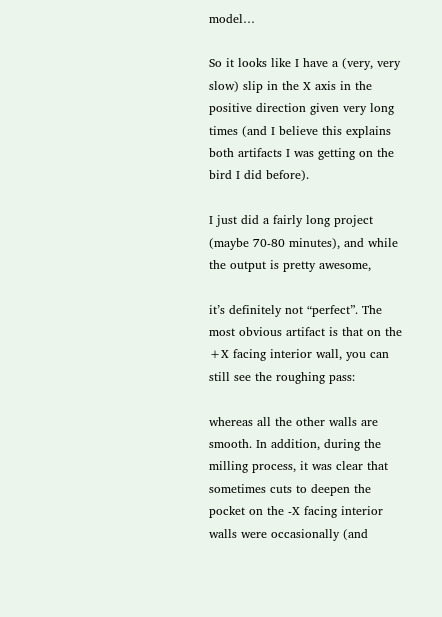model…

So it looks like I have a (very, very slow) slip in the X axis in the positive direction given very long times (and I believe this explains both artifacts I was getting on the bird I did before).

I just did a fairly long project (maybe 70-80 minutes), and while the output is pretty awesome,

it’s definitely not “perfect”. The most obvious artifact is that on the +X facing interior wall, you can still see the roughing pass:

whereas all the other walls are smooth. In addition, during the milling process, it was clear that sometimes cuts to deepen the pocket on the -X facing interior walls were occasionally (and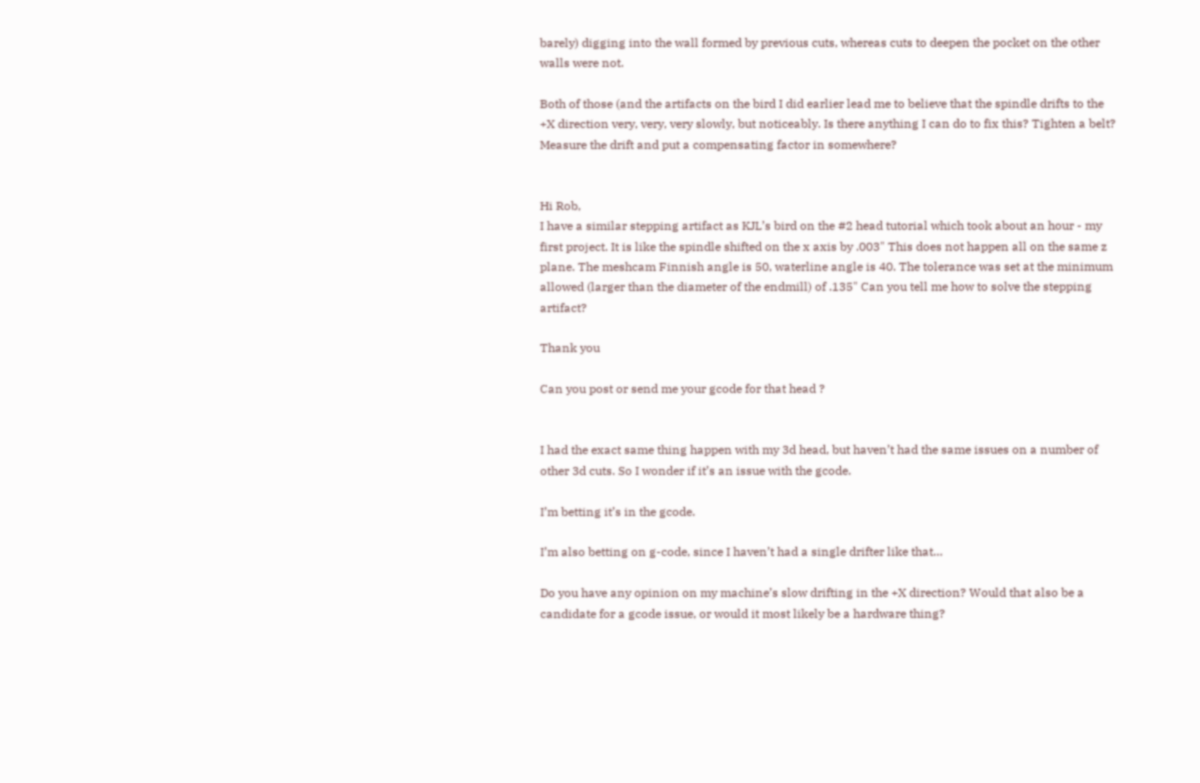barely) digging into the wall formed by previous cuts, whereas cuts to deepen the pocket on the other walls were not.

Both of those (and the artifacts on the bird I did earlier lead me to believe that the spindle drifts to the +X direction very, very, very slowly, but noticeably. Is there anything I can do to fix this? Tighten a belt? Measure the drift and put a compensating factor in somewhere?


Hi Rob,
I have a similar stepping artifact as KJL’s bird on the #2 head tutorial which took about an hour - my first project. It is like the spindle shifted on the x axis by .003" This does not happen all on the same z plane. The meshcam Finnish angle is 50, waterline angle is 40. The tolerance was set at the minimum allowed (larger than the diameter of the endmill) of .135" Can you tell me how to solve the stepping artifact?

Thank you

Can you post or send me your gcode for that head ?


I had the exact same thing happen with my 3d head, but haven’t had the same issues on a number of other 3d cuts. So I wonder if it’s an issue with the gcode.

I’m betting it’s in the gcode.

I’m also betting on g-code, since I haven’t had a single drifter like that…

Do you have any opinion on my machine’s slow drifting in the +X direction? Would that also be a candidate for a gcode issue, or would it most likely be a hardware thing?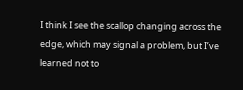I think I see the scallop changing across the edge, which may signal a problem, but I’ve learned not to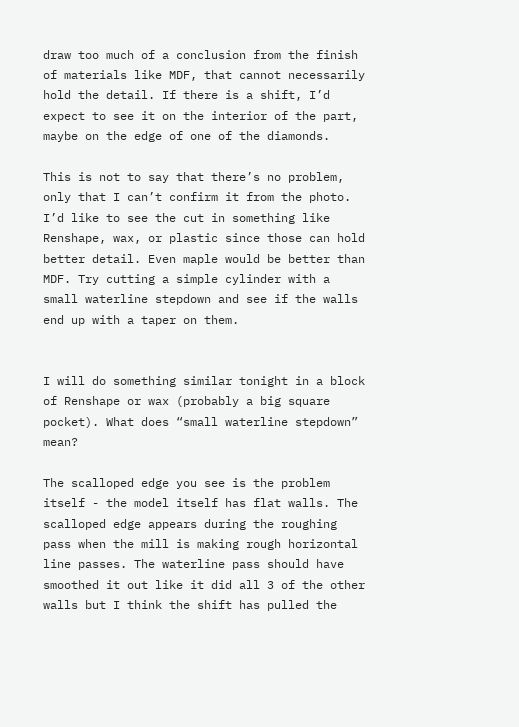draw too much of a conclusion from the finish of materials like MDF, that cannot necessarily hold the detail. If there is a shift, I’d expect to see it on the interior of the part, maybe on the edge of one of the diamonds.

This is not to say that there’s no problem, only that I can’t confirm it from the photo. I’d like to see the cut in something like Renshape, wax, or plastic since those can hold better detail. Even maple would be better than MDF. Try cutting a simple cylinder with a small waterline stepdown and see if the walls end up with a taper on them.


I will do something similar tonight in a block of Renshape or wax (probably a big square pocket). What does “small waterline stepdown” mean?

The scalloped edge you see is the problem itself - the model itself has flat walls. The scalloped edge appears during the roughing pass when the mill is making rough horizontal line passes. The waterline pass should have smoothed it out like it did all 3 of the other walls but I think the shift has pulled the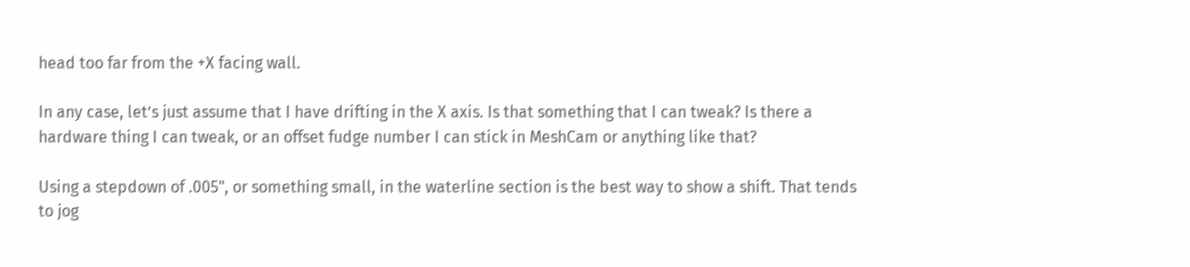head too far from the +X facing wall.

In any case, let’s just assume that I have drifting in the X axis. Is that something that I can tweak? Is there a hardware thing I can tweak, or an offset fudge number I can stick in MeshCam or anything like that?

Using a stepdown of .005", or something small, in the waterline section is the best way to show a shift. That tends to jog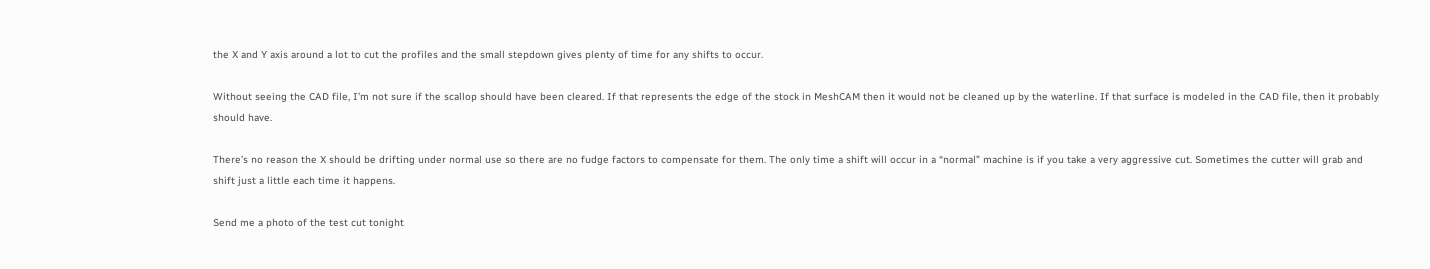the X and Y axis around a lot to cut the profiles and the small stepdown gives plenty of time for any shifts to occur.

Without seeing the CAD file, I’m not sure if the scallop should have been cleared. If that represents the edge of the stock in MeshCAM then it would not be cleaned up by the waterline. If that surface is modeled in the CAD file, then it probably should have.

There’s no reason the X should be drifting under normal use so there are no fudge factors to compensate for them. The only time a shift will occur in a “normal” machine is if you take a very aggressive cut. Sometimes the cutter will grab and shift just a little each time it happens.

Send me a photo of the test cut tonight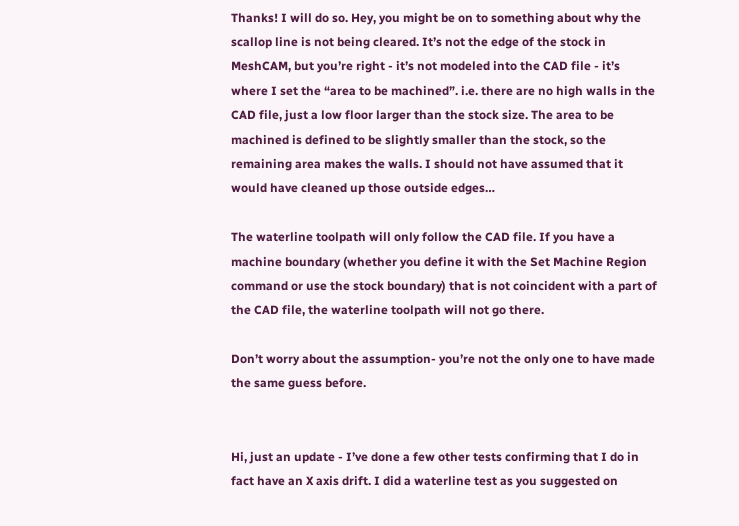Thanks! I will do so. Hey, you might be on to something about why the scallop line is not being cleared. It’s not the edge of the stock in MeshCAM, but you’re right - it’s not modeled into the CAD file - it’s where I set the “area to be machined”. i.e. there are no high walls in the CAD file, just a low floor larger than the stock size. The area to be machined is defined to be slightly smaller than the stock, so the remaining area makes the walls. I should not have assumed that it would have cleaned up those outside edges…

The waterline toolpath will only follow the CAD file. If you have a machine boundary (whether you define it with the Set Machine Region command or use the stock boundary) that is not coincident with a part of the CAD file, the waterline toolpath will not go there.

Don’t worry about the assumption- you’re not the only one to have made the same guess before.


Hi, just an update - I’ve done a few other tests confirming that I do in fact have an X axis drift. I did a waterline test as you suggested on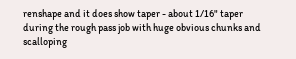renshape and it does show taper - about 1/16" taper during the rough pass job with huge obvious chunks and scalloping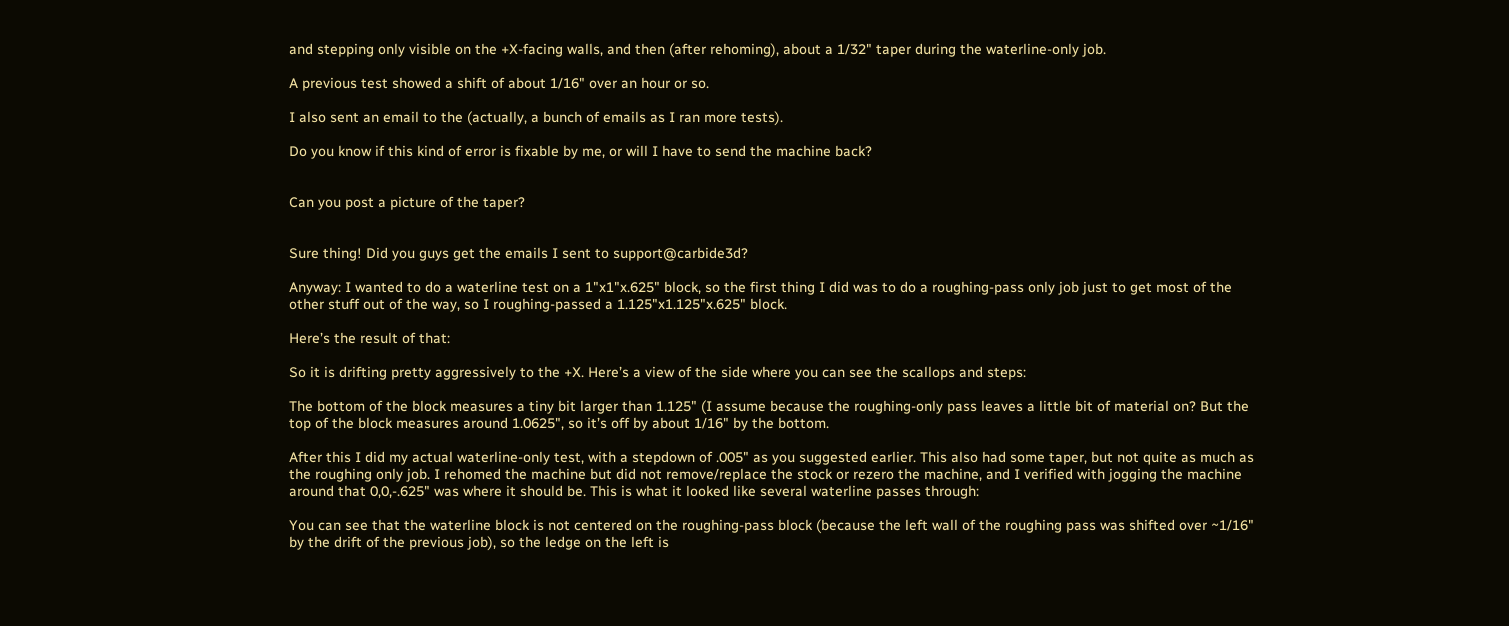and stepping only visible on the +X-facing walls, and then (after rehoming), about a 1/32" taper during the waterline-only job.

A previous test showed a shift of about 1/16" over an hour or so.

I also sent an email to the (actually, a bunch of emails as I ran more tests).

Do you know if this kind of error is fixable by me, or will I have to send the machine back?


Can you post a picture of the taper?


Sure thing! Did you guys get the emails I sent to support@carbide3d?

Anyway: I wanted to do a waterline test on a 1"x1"x.625" block, so the first thing I did was to do a roughing-pass only job just to get most of the other stuff out of the way, so I roughing-passed a 1.125"x1.125"x.625" block.

Here’s the result of that:

So it is drifting pretty aggressively to the +X. Here’s a view of the side where you can see the scallops and steps:

The bottom of the block measures a tiny bit larger than 1.125" (I assume because the roughing-only pass leaves a little bit of material on? But the top of the block measures around 1.0625", so it’s off by about 1/16" by the bottom.

After this I did my actual waterline-only test, with a stepdown of .005" as you suggested earlier. This also had some taper, but not quite as much as the roughing only job. I rehomed the machine but did not remove/replace the stock or rezero the machine, and I verified with jogging the machine around that 0,0,-.625" was where it should be. This is what it looked like several waterline passes through:

You can see that the waterline block is not centered on the roughing-pass block (because the left wall of the roughing pass was shifted over ~1/16" by the drift of the previous job), so the ledge on the left is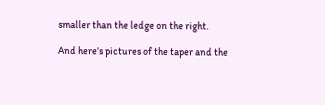smaller than the ledge on the right.

And here’s pictures of the taper and the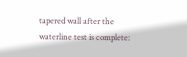tapered wall after the waterline test is complete: